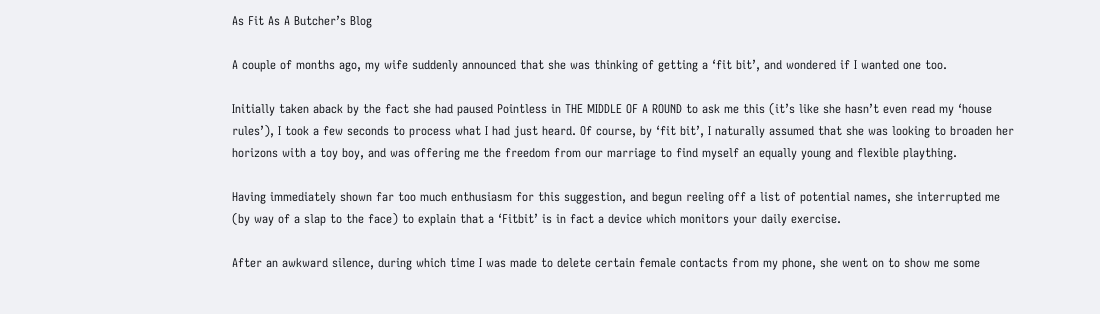As Fit As A Butcher’s Blog

A couple of months ago, my wife suddenly announced that she was thinking of getting a ‘fit bit’, and wondered if I wanted one too.

Initially taken aback by the fact she had paused Pointless in THE MIDDLE OF A ROUND to ask me this (it’s like she hasn’t even read my ‘house rules’), I took a few seconds to process what I had just heard. Of course, by ‘fit bit’, I naturally assumed that she was looking to broaden her horizons with a toy boy, and was offering me the freedom from our marriage to find myself an equally young and flexible plaything.

Having immediately shown far too much enthusiasm for this suggestion, and begun reeling off a list of potential names, she interrupted me (by way of a slap to the face) to explain that a ‘Fitbit’ is in fact a device which monitors your daily exercise.

After an awkward silence, during which time I was made to delete certain female contacts from my phone, she went on to show me some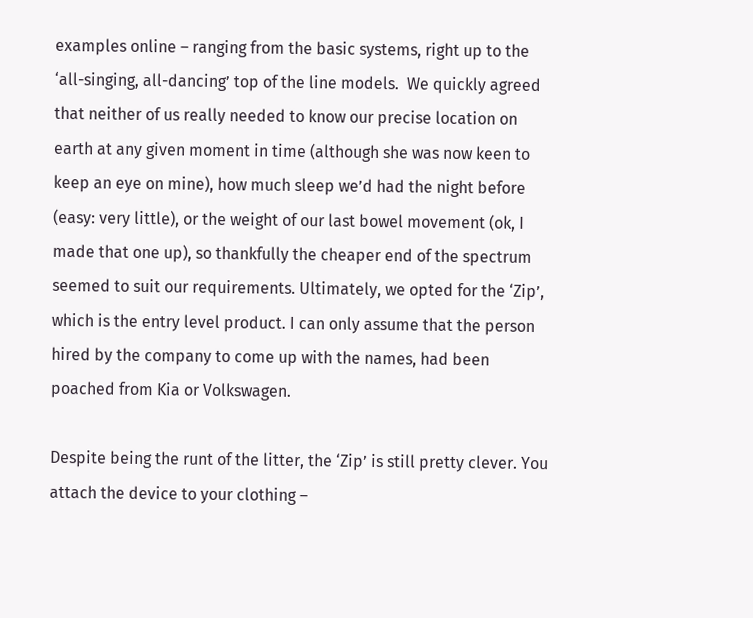examples online – ranging from the basic systems, right up to the ‘all-singing, all-dancing’ top of the line models.  We quickly agreed that neither of us really needed to know our precise location on earth at any given moment in time (although she was now keen to keep an eye on mine), how much sleep we’d had the night before (easy: very little), or the weight of our last bowel movement (ok, I made that one up), so thankfully the cheaper end of the spectrum seemed to suit our requirements. Ultimately, we opted for the ‘Zip’, which is the entry level product. I can only assume that the person hired by the company to come up with the names, had been poached from Kia or Volkswagen.

Despite being the runt of the litter, the ‘Zip’ is still pretty clever. You attach the device to your clothing –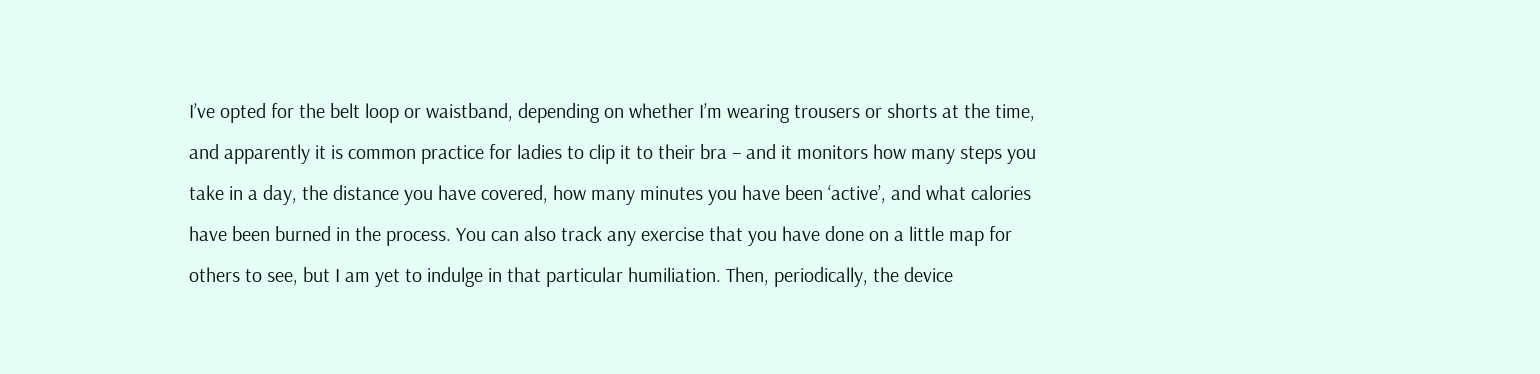I’ve opted for the belt loop or waistband, depending on whether I’m wearing trousers or shorts at the time, and apparently it is common practice for ladies to clip it to their bra – and it monitors how many steps you take in a day, the distance you have covered, how many minutes you have been ‘active’, and what calories have been burned in the process. You can also track any exercise that you have done on a little map for others to see, but I am yet to indulge in that particular humiliation. Then, periodically, the device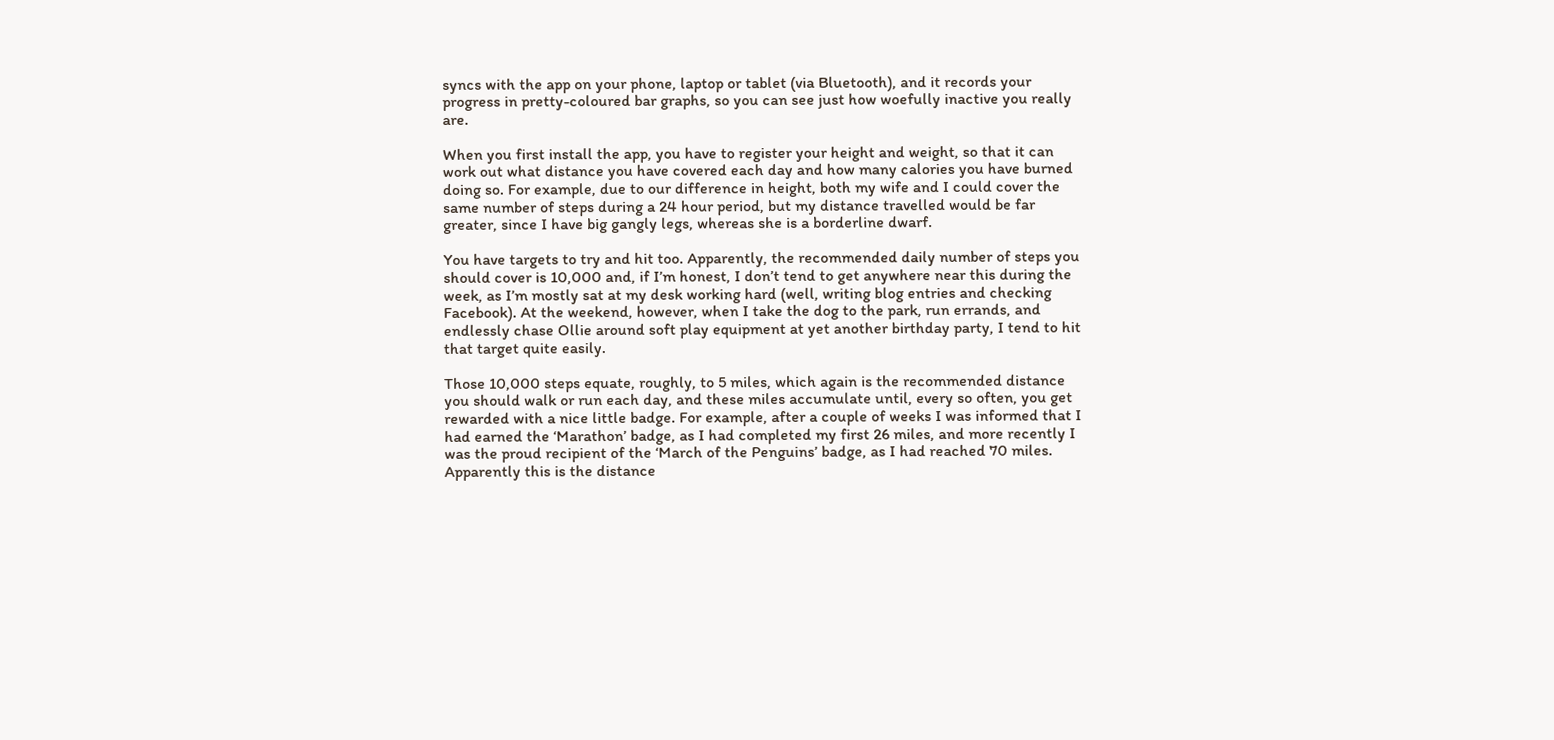syncs with the app on your phone, laptop or tablet (via Bluetooth), and it records your progress in pretty-coloured bar graphs, so you can see just how woefully inactive you really are.

When you first install the app, you have to register your height and weight, so that it can work out what distance you have covered each day and how many calories you have burned doing so. For example, due to our difference in height, both my wife and I could cover the same number of steps during a 24 hour period, but my distance travelled would be far greater, since I have big gangly legs, whereas she is a borderline dwarf.

You have targets to try and hit too. Apparently, the recommended daily number of steps you should cover is 10,000 and, if I’m honest, I don’t tend to get anywhere near this during the week, as I’m mostly sat at my desk working hard (well, writing blog entries and checking Facebook). At the weekend, however, when I take the dog to the park, run errands, and endlessly chase Ollie around soft play equipment at yet another birthday party, I tend to hit that target quite easily.

Those 10,000 steps equate, roughly, to 5 miles, which again is the recommended distance you should walk or run each day, and these miles accumulate until, every so often, you get rewarded with a nice little badge. For example, after a couple of weeks I was informed that I had earned the ‘Marathon’ badge, as I had completed my first 26 miles, and more recently I was the proud recipient of the ‘March of the Penguins’ badge, as I had reached 70 miles. Apparently this is the distance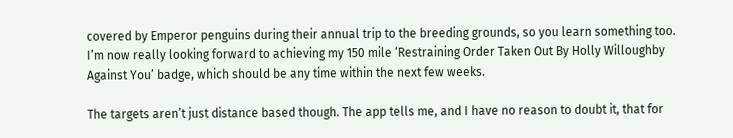covered by Emperor penguins during their annual trip to the breeding grounds, so you learn something too. I’m now really looking forward to achieving my 150 mile ‘Restraining Order Taken Out By Holly Willoughby Against You’ badge, which should be any time within the next few weeks.

The targets aren’t just distance based though. The app tells me, and I have no reason to doubt it, that for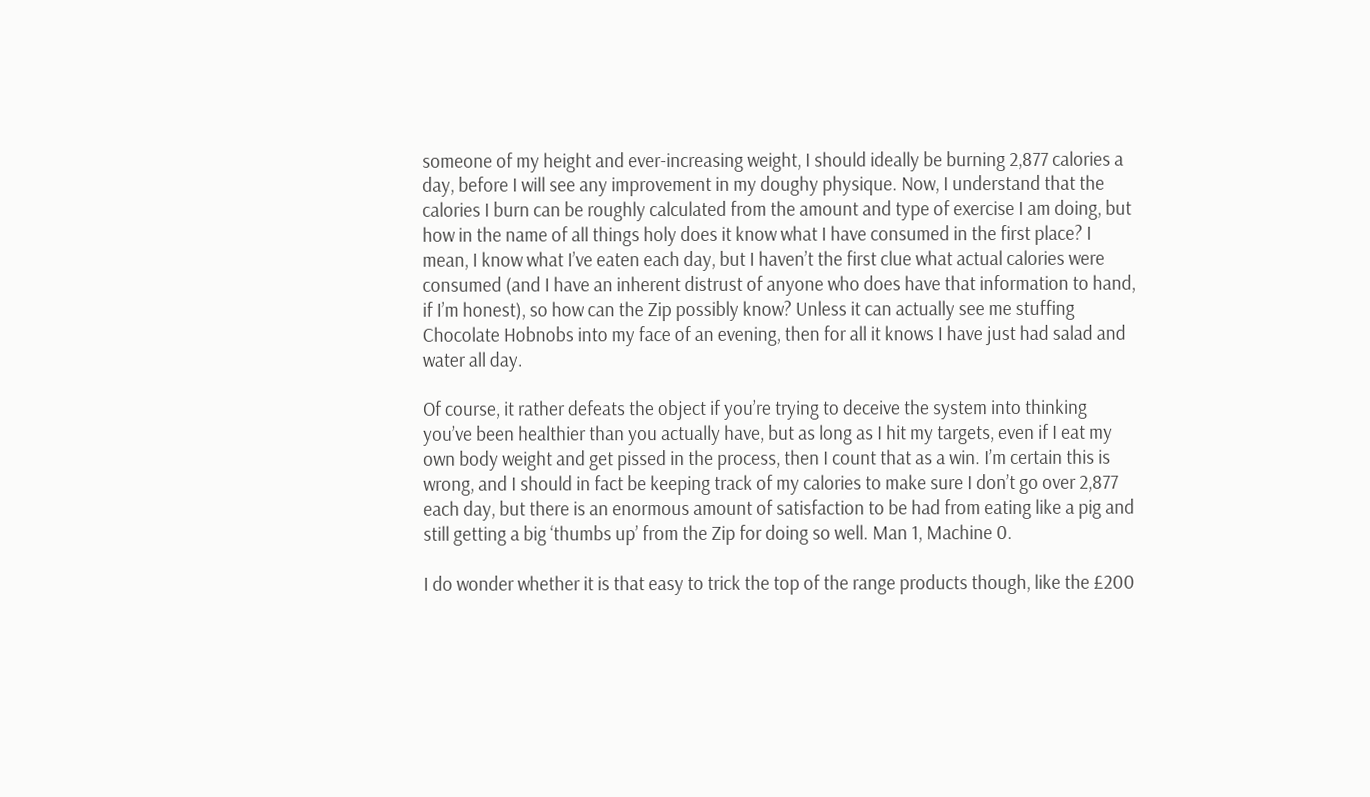someone of my height and ever-increasing weight, I should ideally be burning 2,877 calories a day, before I will see any improvement in my doughy physique. Now, I understand that the calories I burn can be roughly calculated from the amount and type of exercise I am doing, but how in the name of all things holy does it know what I have consumed in the first place? I mean, I know what I’ve eaten each day, but I haven’t the first clue what actual calories were consumed (and I have an inherent distrust of anyone who does have that information to hand, if I’m honest), so how can the Zip possibly know? Unless it can actually see me stuffing Chocolate Hobnobs into my face of an evening, then for all it knows I have just had salad and water all day.

Of course, it rather defeats the object if you’re trying to deceive the system into thinking you’ve been healthier than you actually have, but as long as I hit my targets, even if I eat my own body weight and get pissed in the process, then I count that as a win. I’m certain this is wrong, and I should in fact be keeping track of my calories to make sure I don’t go over 2,877 each day, but there is an enormous amount of satisfaction to be had from eating like a pig and still getting a big ‘thumbs up’ from the Zip for doing so well. Man 1, Machine 0.

I do wonder whether it is that easy to trick the top of the range products though, like the £200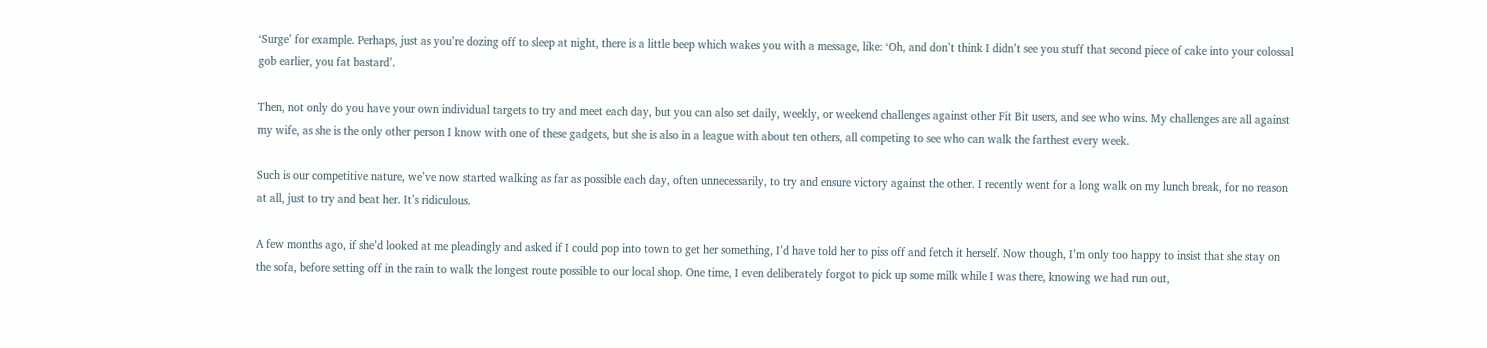‘Surge’ for example. Perhaps, just as you’re dozing off to sleep at night, there is a little beep which wakes you with a message, like: ‘Oh, and don’t think I didn’t see you stuff that second piece of cake into your colossal gob earlier, you fat bastard’.

Then, not only do you have your own individual targets to try and meet each day, but you can also set daily, weekly, or weekend challenges against other Fit Bit users, and see who wins. My challenges are all against my wife, as she is the only other person I know with one of these gadgets, but she is also in a league with about ten others, all competing to see who can walk the farthest every week.

Such is our competitive nature, we’ve now started walking as far as possible each day, often unnecessarily, to try and ensure victory against the other. I recently went for a long walk on my lunch break, for no reason at all, just to try and beat her. It’s ridiculous.

A few months ago, if she’d looked at me pleadingly and asked if I could pop into town to get her something, I’d have told her to piss off and fetch it herself. Now though, I’m only too happy to insist that she stay on the sofa, before setting off in the rain to walk the longest route possible to our local shop. One time, I even deliberately forgot to pick up some milk while I was there, knowing we had run out,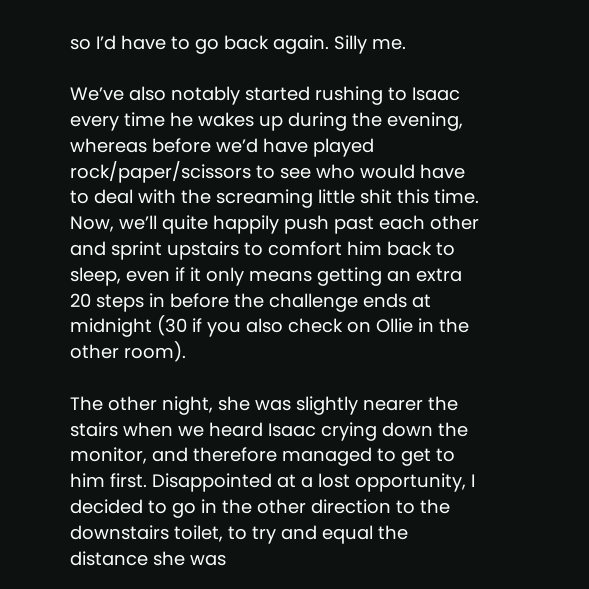so I’d have to go back again. Silly me.

We’ve also notably started rushing to Isaac every time he wakes up during the evening, whereas before we’d have played rock/paper/scissors to see who would have to deal with the screaming little shit this time. Now, we’ll quite happily push past each other and sprint upstairs to comfort him back to sleep, even if it only means getting an extra 20 steps in before the challenge ends at midnight (30 if you also check on Ollie in the other room).

The other night, she was slightly nearer the stairs when we heard Isaac crying down the monitor, and therefore managed to get to him first. Disappointed at a lost opportunity, I decided to go in the other direction to the downstairs toilet, to try and equal the distance she was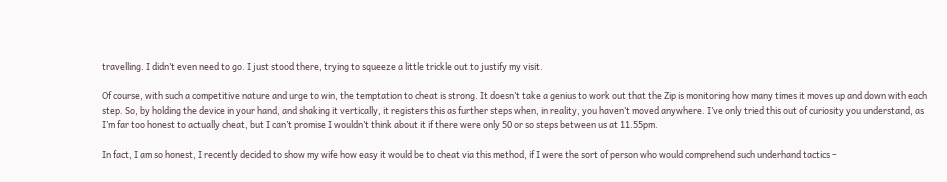travelling. I didn’t even need to go. I just stood there, trying to squeeze a little trickle out to justify my visit.

Of course, with such a competitive nature and urge to win, the temptation to cheat is strong. It doesn’t take a genius to work out that the Zip is monitoring how many times it moves up and down with each step. So, by holding the device in your hand, and shaking it vertically, it registers this as further steps when, in reality, you haven’t moved anywhere. I’ve only tried this out of curiosity you understand, as I’m far too honest to actually cheat, but I can’t promise I wouldn’t think about it if there were only 50 or so steps between us at 11.55pm.

In fact, I am so honest, I recently decided to show my wife how easy it would be to cheat via this method, if I were the sort of person who would comprehend such underhand tactics –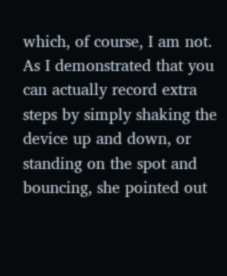which, of course, I am not. As I demonstrated that you can actually record extra steps by simply shaking the device up and down, or standing on the spot and bouncing, she pointed out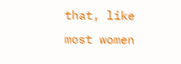that, like most women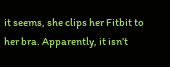it seems, she clips her Fitbit to her bra. Apparently, it isn’t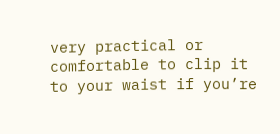very practical or comfortable to clip it to your waist if you’re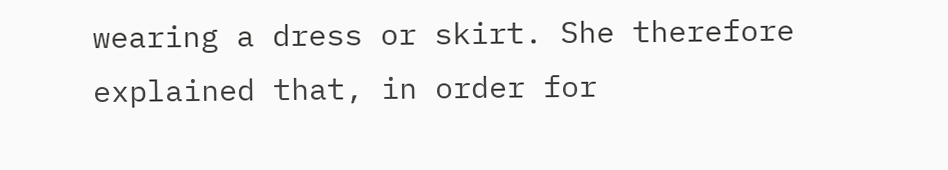wearing a dress or skirt. She therefore explained that, in order for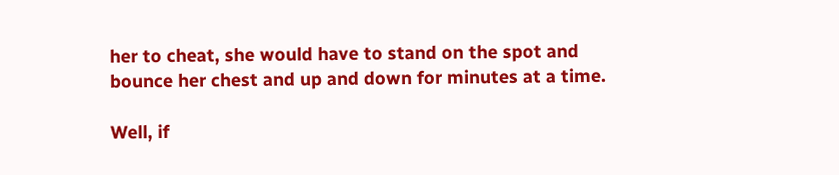her to cheat, she would have to stand on the spot and bounce her chest and up and down for minutes at a time.

Well, if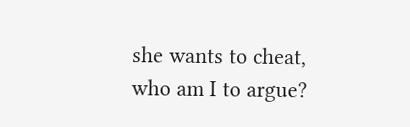she wants to cheat, who am I to argue?